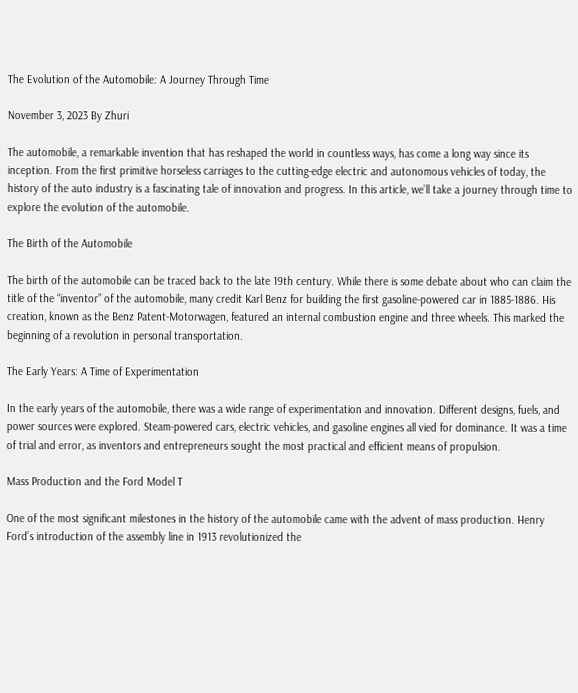The Evolution of the Automobile: A Journey Through Time

November 3, 2023 By Zhuri

The automobile, a remarkable invention that has reshaped the world in countless ways, has come a long way since its inception. From the first primitive horseless carriages to the cutting-edge electric and autonomous vehicles of today, the history of the auto industry is a fascinating tale of innovation and progress. In this article, we’ll take a journey through time to explore the evolution of the automobile.

The Birth of the Automobile

The birth of the automobile can be traced back to the late 19th century. While there is some debate about who can claim the title of the “inventor” of the automobile, many credit Karl Benz for building the first gasoline-powered car in 1885-1886. His creation, known as the Benz Patent-Motorwagen, featured an internal combustion engine and three wheels. This marked the beginning of a revolution in personal transportation.

The Early Years: A Time of Experimentation

In the early years of the automobile, there was a wide range of experimentation and innovation. Different designs, fuels, and power sources were explored. Steam-powered cars, electric vehicles, and gasoline engines all vied for dominance. It was a time of trial and error, as inventors and entrepreneurs sought the most practical and efficient means of propulsion.

Mass Production and the Ford Model T

One of the most significant milestones in the history of the automobile came with the advent of mass production. Henry Ford’s introduction of the assembly line in 1913 revolutionized the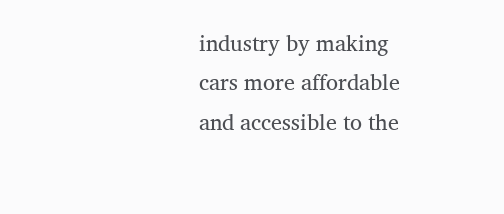industry by making cars more affordable and accessible to the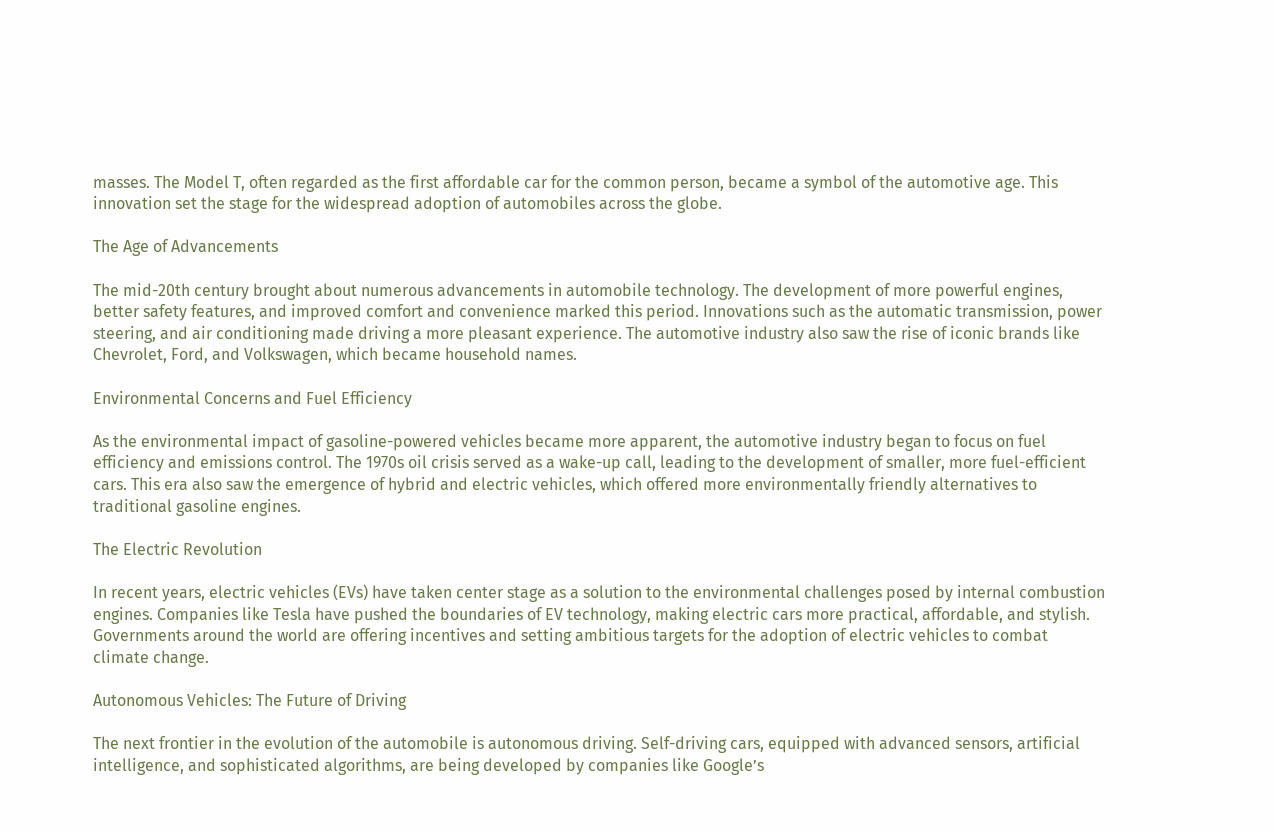masses. The Model T, often regarded as the first affordable car for the common person, became a symbol of the automotive age. This innovation set the stage for the widespread adoption of automobiles across the globe.

The Age of Advancements

The mid-20th century brought about numerous advancements in automobile technology. The development of more powerful engines, better safety features, and improved comfort and convenience marked this period. Innovations such as the automatic transmission, power steering, and air conditioning made driving a more pleasant experience. The automotive industry also saw the rise of iconic brands like Chevrolet, Ford, and Volkswagen, which became household names.

Environmental Concerns and Fuel Efficiency

As the environmental impact of gasoline-powered vehicles became more apparent, the automotive industry began to focus on fuel efficiency and emissions control. The 1970s oil crisis served as a wake-up call, leading to the development of smaller, more fuel-efficient cars. This era also saw the emergence of hybrid and electric vehicles, which offered more environmentally friendly alternatives to traditional gasoline engines.

The Electric Revolution

In recent years, electric vehicles (EVs) have taken center stage as a solution to the environmental challenges posed by internal combustion engines. Companies like Tesla have pushed the boundaries of EV technology, making electric cars more practical, affordable, and stylish. Governments around the world are offering incentives and setting ambitious targets for the adoption of electric vehicles to combat climate change.

Autonomous Vehicles: The Future of Driving

The next frontier in the evolution of the automobile is autonomous driving. Self-driving cars, equipped with advanced sensors, artificial intelligence, and sophisticated algorithms, are being developed by companies like Google’s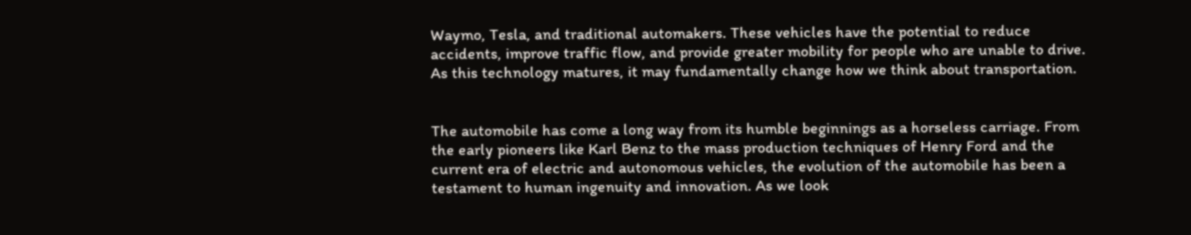Waymo, Tesla, and traditional automakers. These vehicles have the potential to reduce accidents, improve traffic flow, and provide greater mobility for people who are unable to drive. As this technology matures, it may fundamentally change how we think about transportation.


The automobile has come a long way from its humble beginnings as a horseless carriage. From the early pioneers like Karl Benz to the mass production techniques of Henry Ford and the current era of electric and autonomous vehicles, the evolution of the automobile has been a testament to human ingenuity and innovation. As we look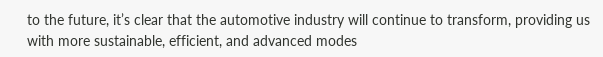to the future, it’s clear that the automotive industry will continue to transform, providing us with more sustainable, efficient, and advanced modes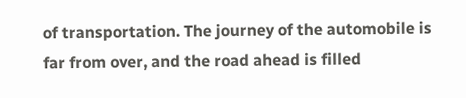of transportation. The journey of the automobile is far from over, and the road ahead is filled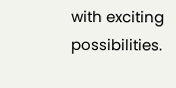with exciting possibilities.